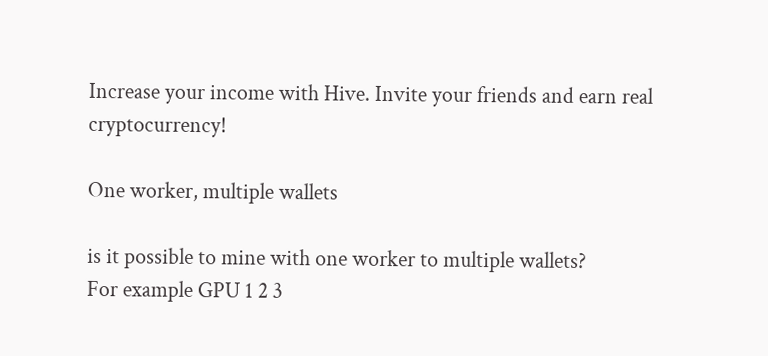Increase your income with Hive. Invite your friends and earn real cryptocurrency!

One worker, multiple wallets

is it possible to mine with one worker to multiple wallets?
For example GPU 1 2 3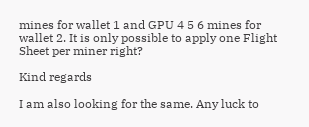mines for wallet 1 and GPU 4 5 6 mines for wallet 2. It is only possible to apply one Flight Sheet per miner right?

Kind regards

I am also looking for the same. Any luck to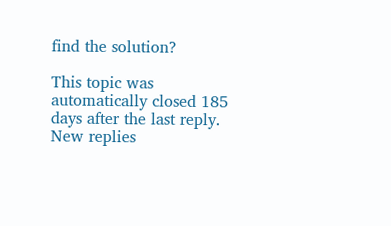find the solution?

This topic was automatically closed 185 days after the last reply. New replies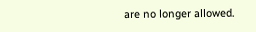are no longer allowed.